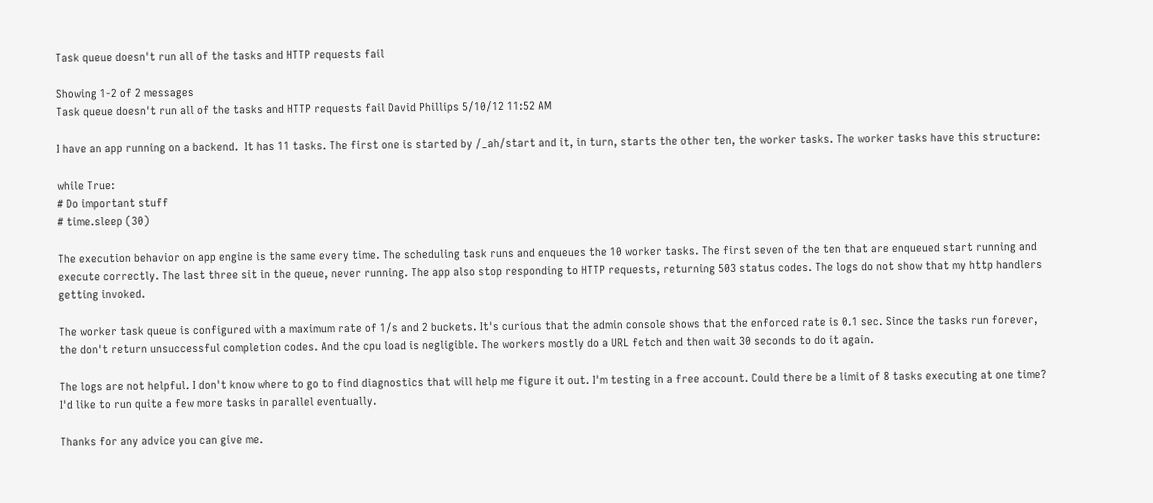Task queue doesn't run all of the tasks and HTTP requests fail

Showing 1-2 of 2 messages
Task queue doesn't run all of the tasks and HTTP requests fail David Phillips 5/10/12 11:52 AM

I have an app running on a backend.  It has 11 tasks. The first one is started by /_ah/start and it, in turn, starts the other ten, the worker tasks. The worker tasks have this structure:

while True:
# Do important stuff
# time.sleep (30)

The execution behavior on app engine is the same every time. The scheduling task runs and enqueues the 10 worker tasks. The first seven of the ten that are enqueued start running and execute correctly. The last three sit in the queue, never running. The app also stop responding to HTTP requests, returning 503 status codes. The logs do not show that my http handlers getting invoked.

The worker task queue is configured with a maximum rate of 1/s and 2 buckets. It's curious that the admin console shows that the enforced rate is 0.1 sec. Since the tasks run forever, the don't return unsuccessful completion codes. And the cpu load is negligible. The workers mostly do a URL fetch and then wait 30 seconds to do it again.

The logs are not helpful. I don't know where to go to find diagnostics that will help me figure it out. I'm testing in a free account. Could there be a limit of 8 tasks executing at one time? I'd like to run quite a few more tasks in parallel eventually.

Thanks for any advice you can give me.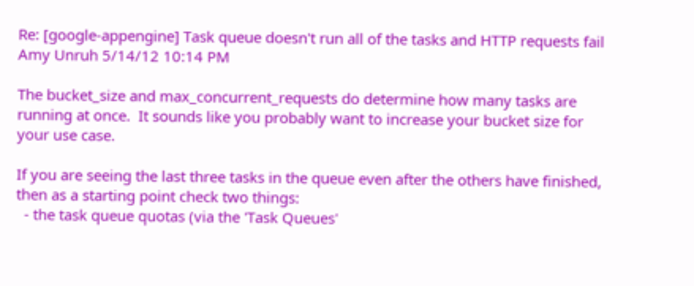Re: [google-appengine] Task queue doesn't run all of the tasks and HTTP requests fail Amy Unruh 5/14/12 10:14 PM

The bucket_size and max_concurrent_requests do determine how many tasks are running at once.  It sounds like you probably want to increase your bucket size for your use case.

If you are seeing the last three tasks in the queue even after the others have finished, then as a starting point check two things:
  - the task queue quotas (via the 'Task Queues'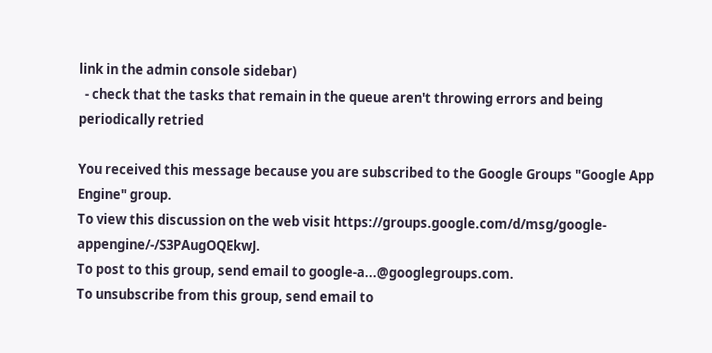link in the admin console sidebar)
  - check that the tasks that remain in the queue aren't throwing errors and being periodically retried

You received this message because you are subscribed to the Google Groups "Google App Engine" group.
To view this discussion on the web visit https://groups.google.com/d/msg/google-appengine/-/S3PAugOQEkwJ.
To post to this group, send email to google-a...@googlegroups.com.
To unsubscribe from this group, send email to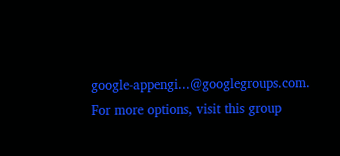google-appengi...@googlegroups.com.
For more options, visit this group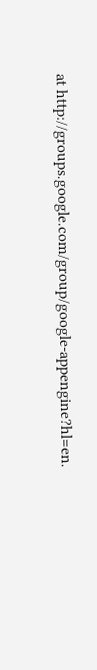at http://groups.google.com/group/google-appengine?hl=en.